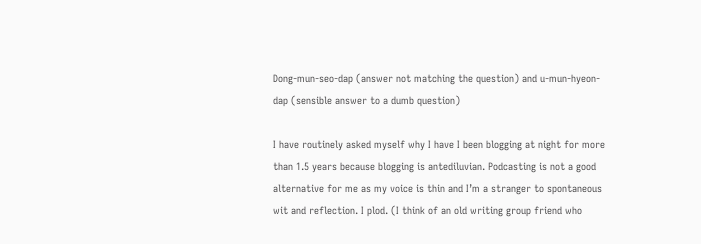Dong-mun-seo-dap (answer not matching the question) and u-mun-hyeon-dap (sensible answer to a dumb question)

I have routinely asked myself why I have I been blogging at night for more than 1.5 years because blogging is antediluvian. Podcasting is not a good alternative for me as my voice is thin and I’m a stranger to spontaneous wit and reflection. I plod. (I think of an old writing group friend who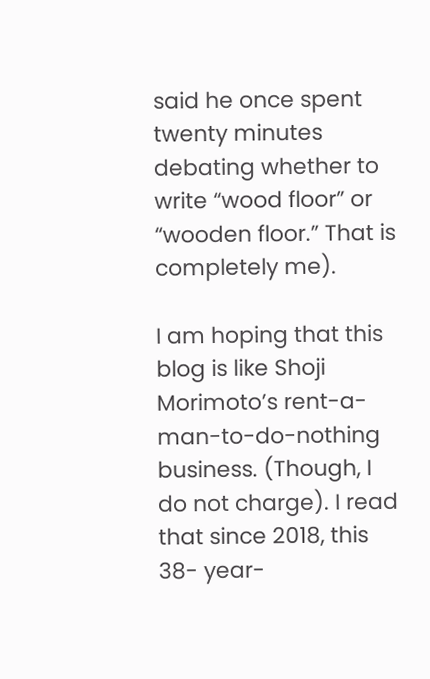said he once spent twenty minutes debating whether to write “wood floor” or “wooden floor.” That is completely me).

I am hoping that this blog is like Shoji Morimoto’s rent-a-man-to-do-nothing business. (Though, I do not charge). I read that since 2018, this 38- year-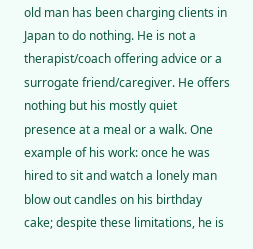old man has been charging clients in Japan to do nothing. He is not a therapist/coach offering advice or a surrogate friend/caregiver. He offers nothing but his mostly quiet presence at a meal or a walk. One example of his work: once he was hired to sit and watch a lonely man blow out candles on his birthday cake; despite these limitations, he is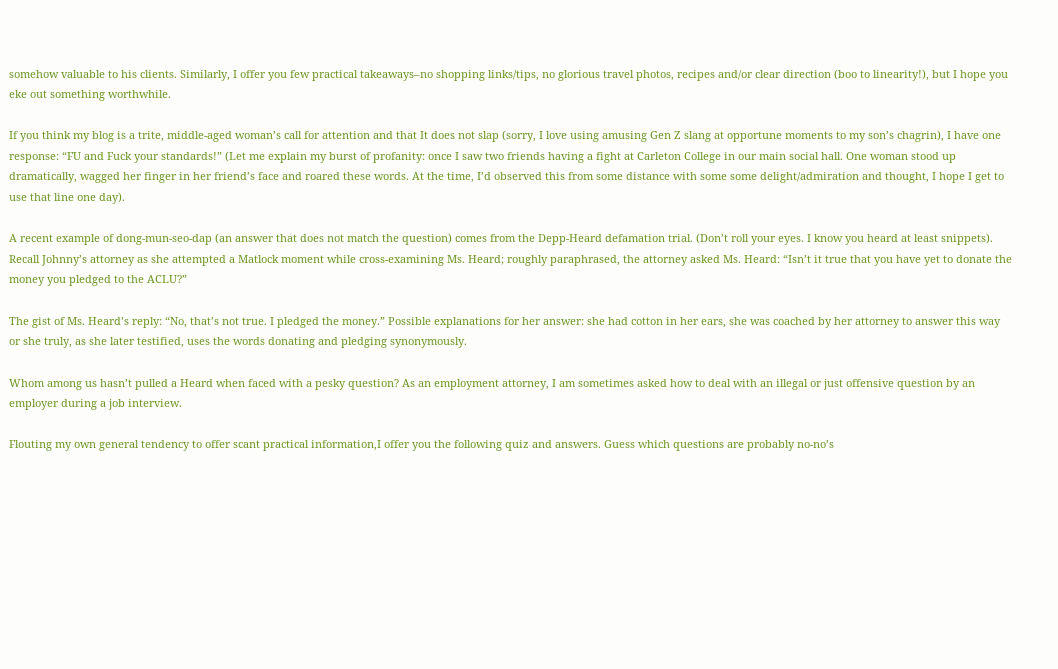somehow valuable to his clients. Similarly, I offer you few practical takeaways–no shopping links/tips, no glorious travel photos, recipes and/or clear direction (boo to linearity!), but I hope you eke out something worthwhile.

If you think my blog is a trite, middle-aged woman’s call for attention and that It does not slap (sorry, I love using amusing Gen Z slang at opportune moments to my son’s chagrin), I have one response: “FU and Fuck your standards!” (Let me explain my burst of profanity: once I saw two friends having a fight at Carleton College in our main social hall. One woman stood up dramatically, wagged her finger in her friend’s face and roared these words. At the time, I’d observed this from some distance with some some delight/admiration and thought, I hope I get to use that line one day).

A recent example of dong-mun-seo-dap (an answer that does not match the question) comes from the Depp-Heard defamation trial. (Don’t roll your eyes. I know you heard at least snippets). Recall Johnny’s attorney as she attempted a Matlock moment while cross-examining Ms. Heard; roughly paraphrased, the attorney asked Ms. Heard: “Isn’t it true that you have yet to donate the money you pledged to the ACLU?”

The gist of Ms. Heard’s reply: “No, that’s not true. I pledged the money.” Possible explanations for her answer: she had cotton in her ears, she was coached by her attorney to answer this way or she truly, as she later testified, uses the words donating and pledging synonymously.

Whom among us hasn’t pulled a Heard when faced with a pesky question? As an employment attorney, I am sometimes asked how to deal with an illegal or just offensive question by an employer during a job interview.

Flouting my own general tendency to offer scant practical information,I offer you the following quiz and answers. Guess which questions are probably no-no’s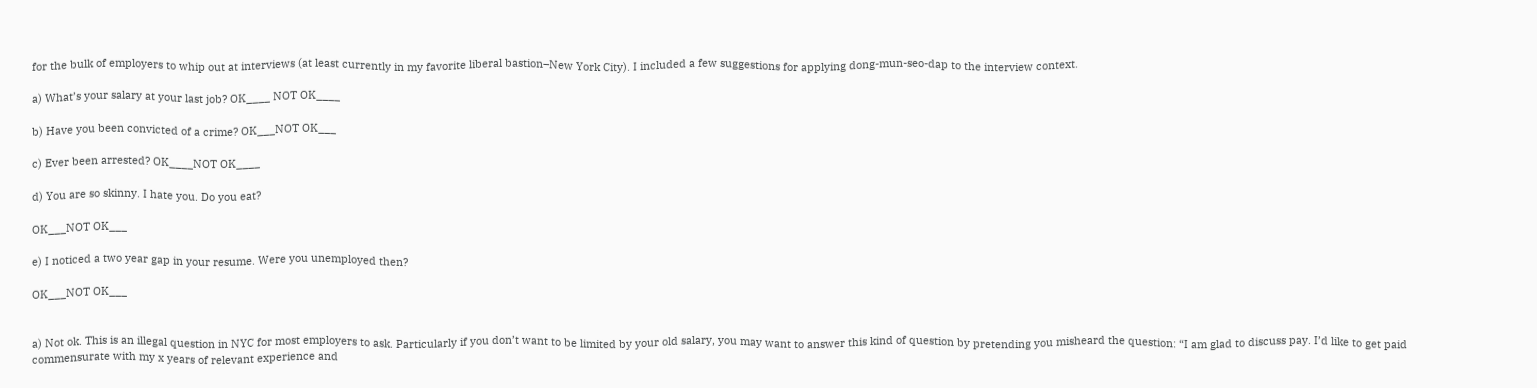for the bulk of employers to whip out at interviews (at least currently in my favorite liberal bastion–New York City). I included a few suggestions for applying dong-mun-seo-dap to the interview context.

a) What’s your salary at your last job? OK____ NOT OK____

b) Have you been convicted of a crime? OK___NOT OK___

c) Ever been arrested? OK____NOT OK____

d) You are so skinny. I hate you. Do you eat?

OK___NOT OK___

e) I noticed a two year gap in your resume. Were you unemployed then?

OK___NOT OK___


a) Not ok. This is an illegal question in NYC for most employers to ask. Particularly if you don’t want to be limited by your old salary, you may want to answer this kind of question by pretending you misheard the question: “I am glad to discuss pay. I’d like to get paid commensurate with my x years of relevant experience and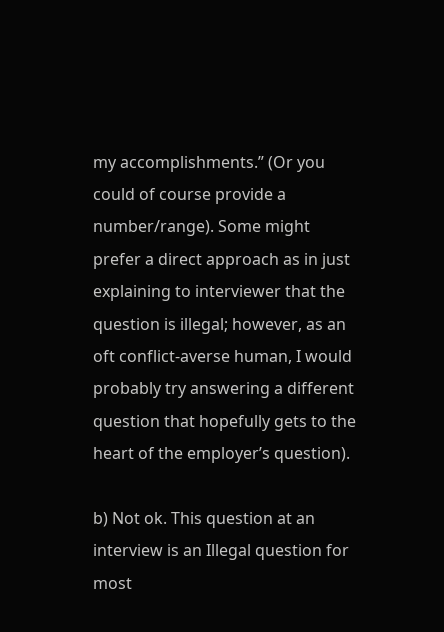my accomplishments.” (Or you could of course provide a number/range). Some might prefer a direct approach as in just explaining to interviewer that the question is illegal; however, as an oft conflict-averse human, I would probably try answering a different question that hopefully gets to the heart of the employer’s question).

b) Not ok. This question at an interview is an Illegal question for most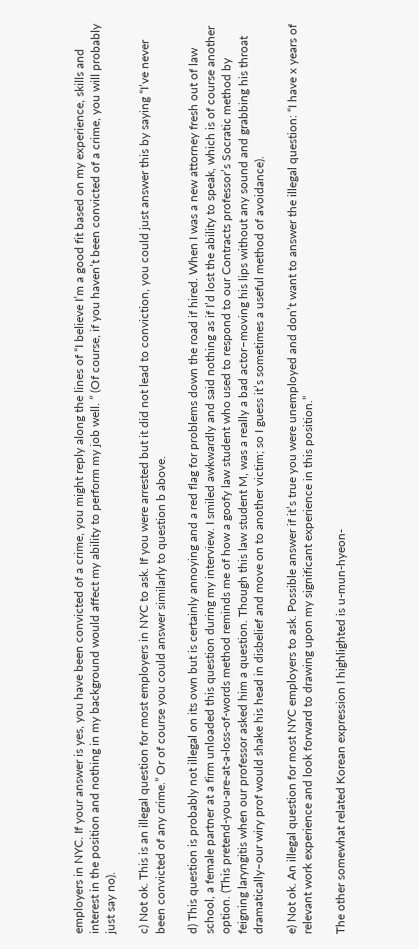employers in NYC. If your answer is yes, you have been convicted of a crime, you might reply along the lines of “I believe I’m a good fit based on my experience, skills and interest in the position and nothing in my background would affect my ability to perform my job well. ” (Of course, if you haven’t been convicted of a crime, you will probably just say no).

c) Not ok. This is an illegal question for most employers in NYC to ask. If you were arrested but it did not lead to conviction, you could just answer this by saying “I’ve never been convicted of any crime.” Or of course you could answer similarly to question b above.

d) This question is probably not illegal on its own but is certainly annoying and a red flag for problems down the road if hired. When I was a new attorney fresh out of law school, a female partner at a firm unloaded this question during my interview. I smiled awkwardly and said nothing as if I’d lost the ability to speak, which is of course another option. (This pretend-you-are-at-a-loss-of-words method reminds me of how a goofy law student who used to respond to our Contracts professor’s Socratic method by feigning laryngitis when our professor asked him a question. Though this law student M, was a really a bad actor–moving his lips without any sound and grabbing his throat dramatically–our wiry prof would shake his head in disbelief and move on to another victim; so I guess it’s sometimes a useful method of avoidance).

e) Not ok. An illegal question for most NYC employers to ask. Possible answer if it’s true you were unemployed and don’t want to answer the illegal question: “I have x years of relevant work experience and look forward to drawing upon my significant experience in this position.”

The other somewhat related Korean expression I highlighted is u-mun-hyeon-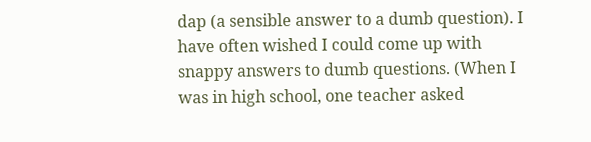dap (a sensible answer to a dumb question). I have often wished I could come up with snappy answers to dumb questions. (When I was in high school, one teacher asked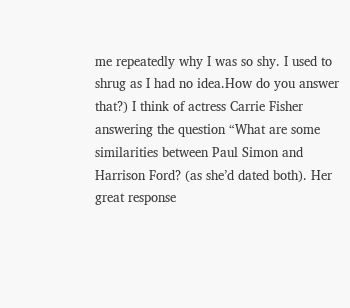me repeatedly why I was so shy. I used to shrug as I had no idea.How do you answer that?) I think of actress Carrie Fisher answering the question “What are some similarities between Paul Simon and Harrison Ford? (as she’d dated both). Her great response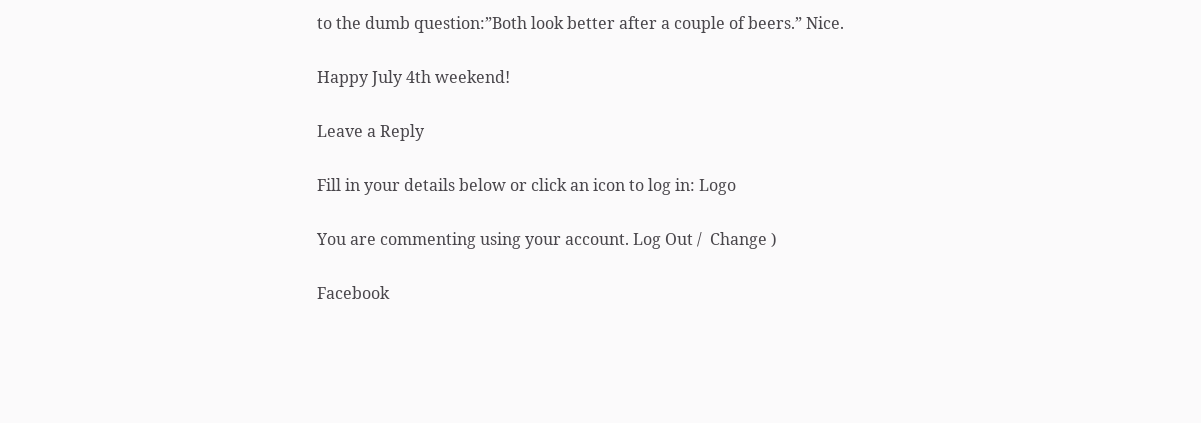to the dumb question:”Both look better after a couple of beers.” Nice.

Happy July 4th weekend!

Leave a Reply

Fill in your details below or click an icon to log in: Logo

You are commenting using your account. Log Out /  Change )

Facebook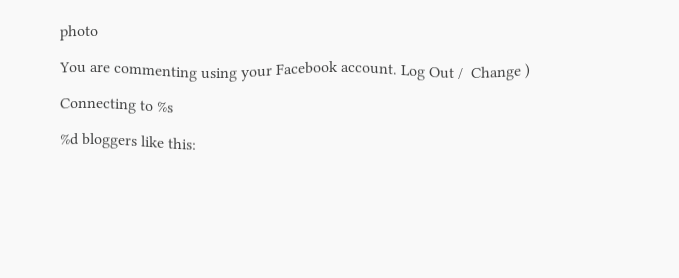photo

You are commenting using your Facebook account. Log Out /  Change )

Connecting to %s

%d bloggers like this: